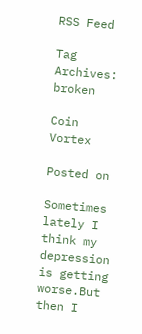RSS Feed

Tag Archives: broken

Coin Vortex

Posted on

Sometimes lately I think my depression is getting worse.But then I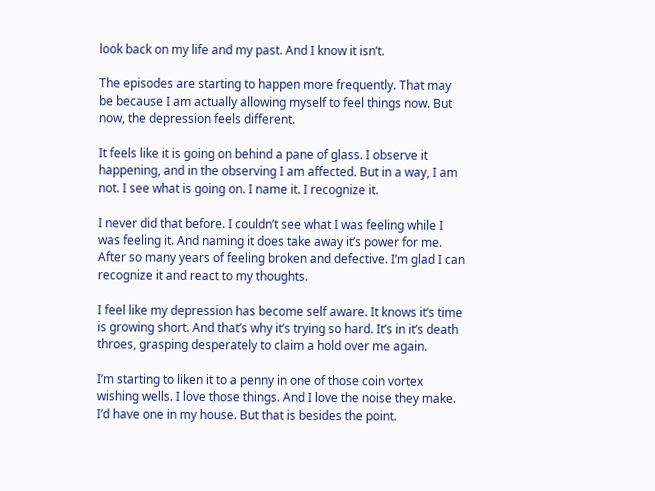look back on my life and my past. And I know it isn’t.

The episodes are starting to happen more frequently. That may be because I am actually allowing myself to feel things now. But now, the depression feels different.

It feels like it is going on behind a pane of glass. I observe it happening, and in the observing I am affected. But in a way, I am not. I see what is going on. I name it. I recognize it.

I never did that before. I couldn’t see what I was feeling while I was feeling it. And naming it does take away it’s power for me. After so many years of feeling broken and defective. I’m glad I can recognize it and react to my thoughts.

I feel like my depression has become self aware. It knows it’s time is growing short. And that’s why it’s trying so hard. It’s in it’s death throes, grasping desperately to claim a hold over me again.

I’m starting to liken it to a penny in one of those coin vortex wishing wells. I love those things. And I love the noise they make. I’d have one in my house. But that is besides the point.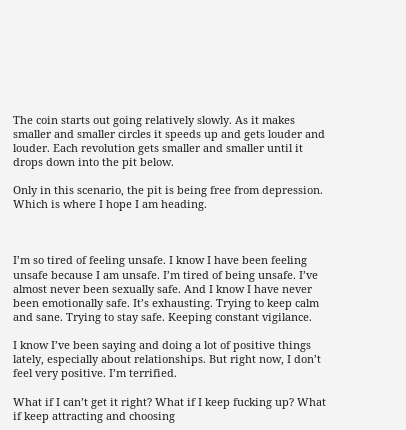The coin starts out going relatively slowly. As it makes smaller and smaller circles it speeds up and gets louder and louder. Each revolution gets smaller and smaller until it drops down into the pit below.

Only in this scenario, the pit is being free from depression. Which is where I hope I am heading.



I’m so tired of feeling unsafe. I know I have been feeling unsafe because I am unsafe. I’m tired of being unsafe. I’ve almost never been sexually safe. And I know I have never been emotionally safe. It’s exhausting. Trying to keep calm and sane. Trying to stay safe. Keeping constant vigilance.

I know I’ve been saying and doing a lot of positive things lately, especially about relationships. But right now, I don’t feel very positive. I’m terrified.

What if I can’t get it right? What if I keep fucking up? What if keep attracting and choosing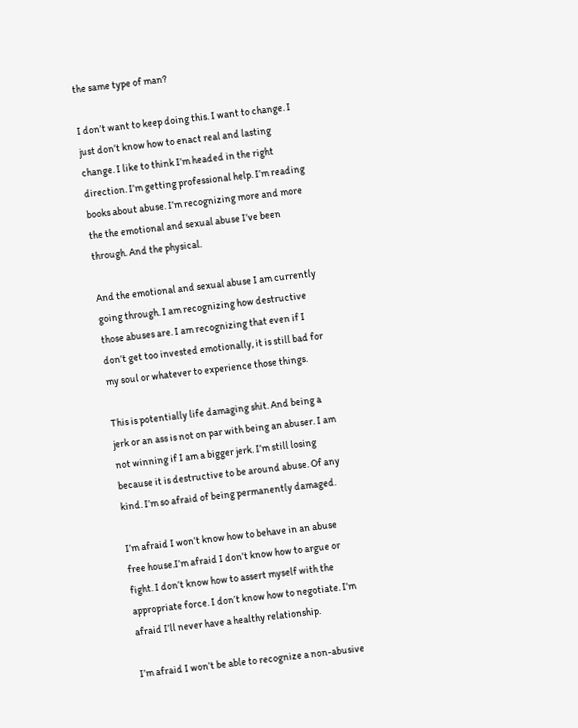the same type of man?

I don’t want to keep doing this. I want to change. I just don’t know how to enact real and lasting change. I like to think I’m headed in the right direction. I’m getting professional help. I’m reading books about abuse. I’m recognizing more and more the the emotional and sexual abuse I’ve been through. And the physical.

And the emotional and sexual abuse I am currently going through. I am recognizing how destructive those abuses are. I am recognizing that even if I don’t get too invested emotionally, it is still bad for my soul or whatever to experience those things.

This is potentially life damaging shit. And being a jerk or an ass is not on par with being an abuser. I am not winning if I am a bigger jerk. I’m still losing because it is destructive to be around abuse. Of any kind. I’m so afraid of being permanently damaged.

I’m afraid I won’t know how to behave in an abuse free house.I’m afraid I don’t know how to argue or fight. I don’t know how to assert myself with the appropriate force. I don’t know how to negotiate. I’m afraid I’ll never have a healthy relationship.

I’m afraid I won’t be able to recognize a non-abusive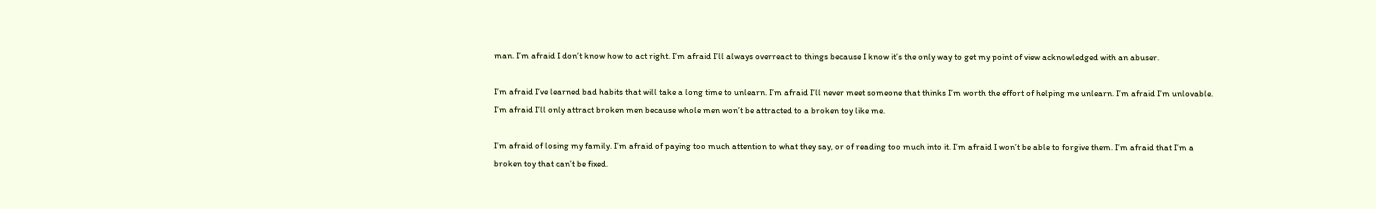man. I’m afraid I don’t know how to act right. I’m afraid I’ll always overreact to things because I know it’s the only way to get my point of view acknowledged with an abuser.

I’m afraid I’ve learned bad habits that will take a long time to unlearn. I’m afraid I’ll never meet someone that thinks I’m worth the effort of helping me unlearn. I’m afraid I’m unlovable. I’m afraid I’ll only attract broken men because whole men won’t be attracted to a broken toy like me.

I’m afraid of losing my family. I’m afraid of paying too much attention to what they say, or of reading too much into it. I’m afraid I won’t be able to forgive them. I’m afraid that I’m a broken toy that can’t be fixed.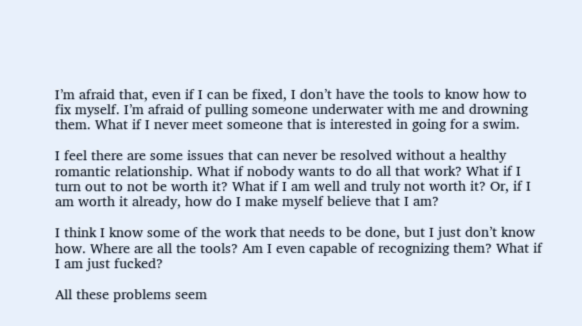I’m afraid that, even if I can be fixed, I don’t have the tools to know how to fix myself. I’m afraid of pulling someone underwater with me and drowning them. What if I never meet someone that is interested in going for a swim.

I feel there are some issues that can never be resolved without a healthy romantic relationship. What if nobody wants to do all that work? What if I turn out to not be worth it? What if I am well and truly not worth it? Or, if I am worth it already, how do I make myself believe that I am?

I think I know some of the work that needs to be done, but I just don’t know how. Where are all the tools? Am I even capable of recognizing them? What if I am just fucked?

All these problems seem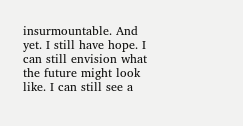insurmountable. And yet. I still have hope. I can still envision what the future might look like. I can still see a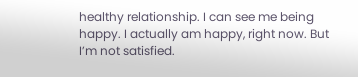healthy relationship. I can see me being happy. I actually am happy, right now. But I’m not satisfied.